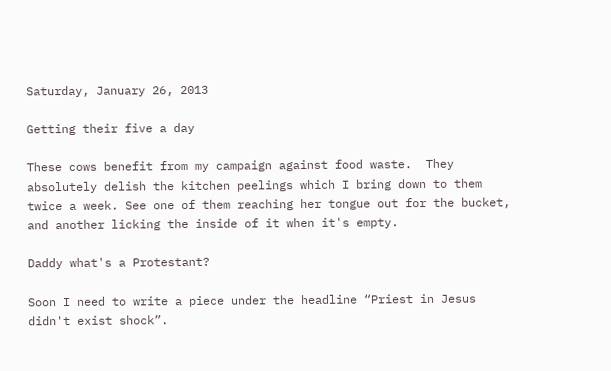Saturday, January 26, 2013

Getting their five a day

These cows benefit from my campaign against food waste.  They absolutely delish the kitchen peelings which I bring down to them twice a week. See one of them reaching her tongue out for the bucket, and another licking the inside of it when it's empty.

Daddy what's a Protestant?

Soon I need to write a piece under the headline “Priest in Jesus didn't exist shock”.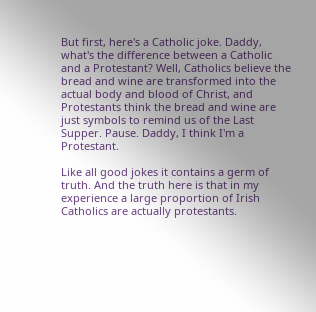But first, here's a Catholic joke. Daddy, what's the difference between a Catholic and a Protestant? Well, Catholics believe the bread and wine are transformed into the actual body and blood of Christ, and Protestants think the bread and wine are just symbols to remind us of the Last Supper. Pause. Daddy, I think I'm a Protestant.

Like all good jokes it contains a germ of truth. And the truth here is that in my experience a large proportion of Irish Catholics are actually protestants.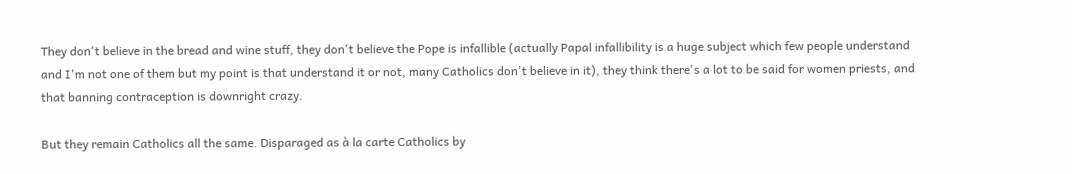They don't believe in the bread and wine stuff, they don't believe the Pope is infallible (actually Papal infallibility is a huge subject which few people understand and I'm not one of them but my point is that understand it or not, many Catholics don't believe in it), they think there's a lot to be said for women priests, and that banning contraception is downright crazy.

But they remain Catholics all the same. Disparaged as à la carte Catholics by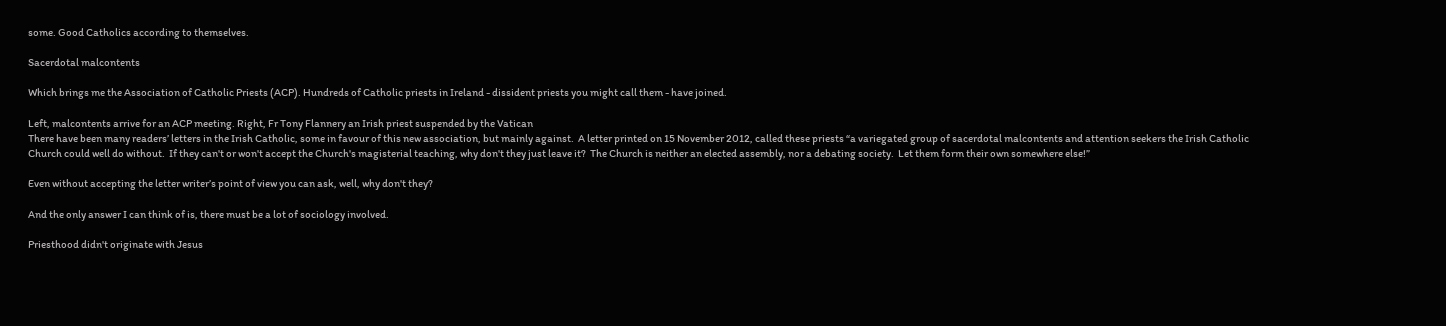some. Good Catholics according to themselves.

Sacerdotal malcontents

Which brings me the Association of Catholic Priests (ACP). Hundreds of Catholic priests in Ireland - dissident priests you might call them - have joined.

Left, malcontents arrive for an ACP meeting. Right, Fr Tony Flannery an Irish priest suspended by the Vatican
There have been many readers’ letters in the Irish Catholic, some in favour of this new association, but mainly against.  A letter printed on 15 November 2012, called these priests “a variegated group of sacerdotal malcontents and attention seekers the Irish Catholic Church could well do without.  If they can't or won't accept the Church's magisterial teaching, why don't they just leave it?  The Church is neither an elected assembly, nor a debating society.  Let them form their own somewhere else!”

Even without accepting the letter writer’s point of view you can ask, well, why don't they?

And the only answer I can think of is, there must be a lot of sociology involved.

Priesthood didn't originate with Jesus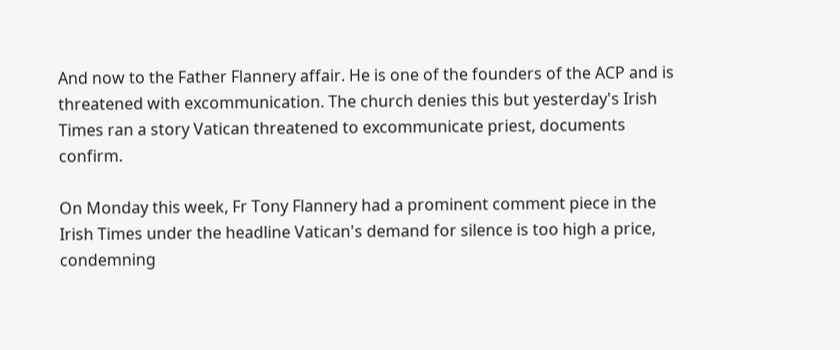And now to the Father Flannery affair. He is one of the founders of the ACP and is threatened with excommunication. The church denies this but yesterday's Irish Times ran a story Vatican threatened to excommunicate priest, documents confirm.

On Monday this week, Fr Tony Flannery had a prominent comment piece in the Irish Times under the headline Vatican's demand for silence is too high a price, condemning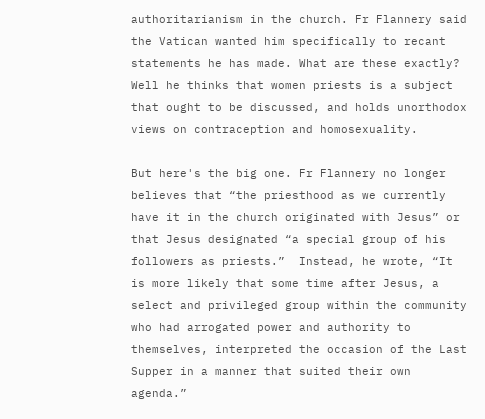authoritarianism in the church. Fr Flannery said the Vatican wanted him specifically to recant statements he has made. What are these exactly? Well he thinks that women priests is a subject that ought to be discussed, and holds unorthodox views on contraception and homosexuality.

But here's the big one. Fr Flannery no longer believes that “the priesthood as we currently have it in the church originated with Jesus” or that Jesus designated “a special group of his followers as priests.”  Instead, he wrote, “It is more likely that some time after Jesus, a select and privileged group within the community who had arrogated power and authority to themselves, interpreted the occasion of the Last Supper in a manner that suited their own agenda.”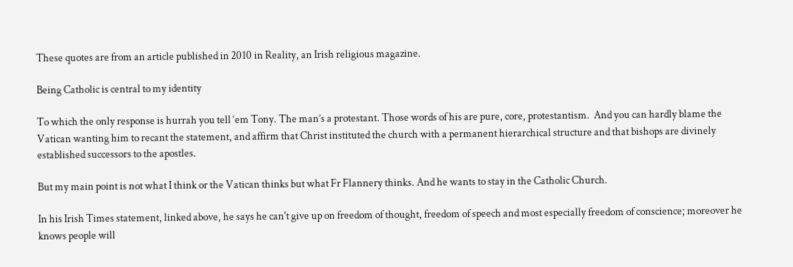These quotes are from an article published in 2010 in Reality, an Irish religious magazine.

Being Catholic is central to my identity

To which the only response is hurrah you tell ‘em Tony. The man’s a protestant. Those words of his are pure, core, protestantism.  And you can hardly blame the Vatican wanting him to recant the statement, and affirm that Christ instituted the church with a permanent hierarchical structure and that bishops are divinely established successors to the apostles.

But my main point is not what I think or the Vatican thinks but what Fr Flannery thinks. And he wants to stay in the Catholic Church.

In his Irish Times statement, linked above, he says he can't give up on freedom of thought, freedom of speech and most especially freedom of conscience; moreover he knows people will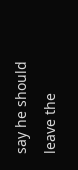say he should leave the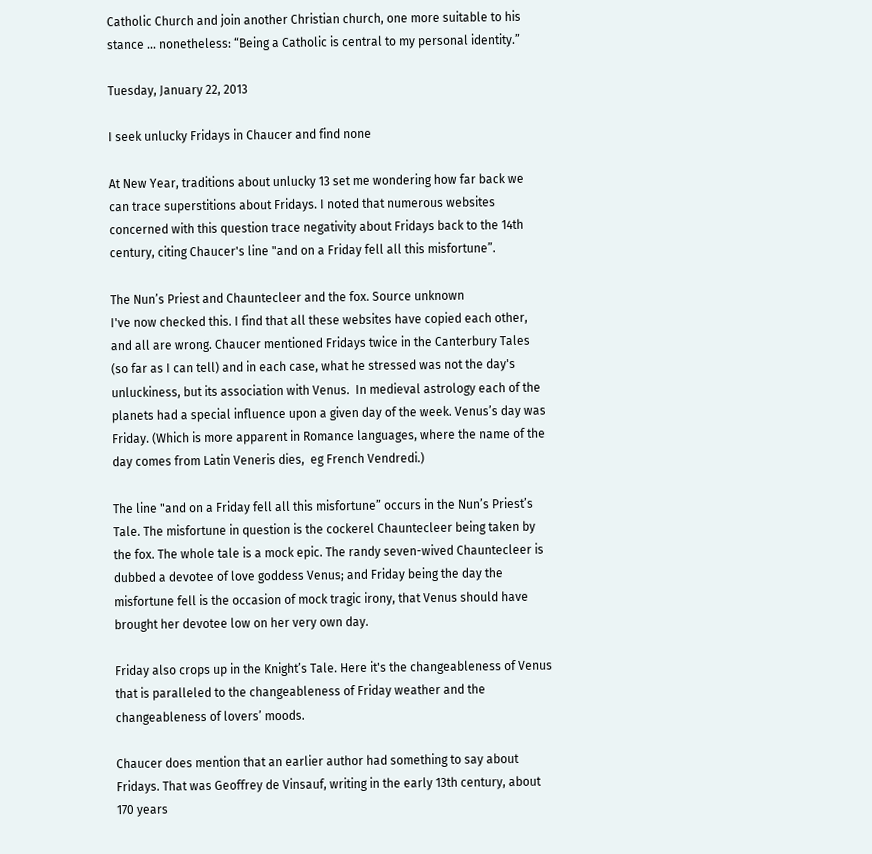Catholic Church and join another Christian church, one more suitable to his stance ... nonetheless: “Being a Catholic is central to my personal identity.”

Tuesday, January 22, 2013

I seek unlucky Fridays in Chaucer and find none

At New Year, traditions about unlucky 13 set me wondering how far back we can trace superstitions about Fridays. I noted that numerous websites concerned with this question trace negativity about Fridays back to the 14th century, citing Chaucer's line "and on a Friday fell all this misfortune”.

The Nun’s Priest and Chauntecleer and the fox. Source unknown
I've now checked this. I find that all these websites have copied each other, and all are wrong. Chaucer mentioned Fridays twice in the Canterbury Tales (so far as I can tell) and in each case, what he stressed was not the day's unluckiness, but its association with Venus.  In medieval astrology each of the planets had a special influence upon a given day of the week. Venus’s day was Friday. (Which is more apparent in Romance languages, where the name of the day comes from Latin Veneris dies,  eg French Vendredi.)

The line "and on a Friday fell all this misfortune” occurs in the Nun’s Priest’s Tale. The misfortune in question is the cockerel Chauntecleer being taken by the fox. The whole tale is a mock epic. The randy seven-wived Chauntecleer is dubbed a devotee of love goddess Venus; and Friday being the day the misfortune fell is the occasion of mock tragic irony, that Venus should have brought her devotee low on her very own day.

Friday also crops up in the Knight’s Tale. Here it's the changeableness of Venus that is paralleled to the changeableness of Friday weather and the changeableness of lovers’ moods.

Chaucer does mention that an earlier author had something to say about Fridays. That was Geoffrey de Vinsauf, writing in the early 13th century, about 170 years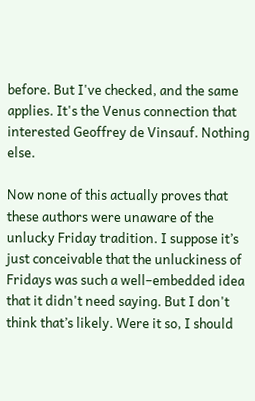before. But I've checked, and the same applies. It's the Venus connection that interested Geoffrey de Vinsauf. Nothing else.

Now none of this actually proves that these authors were unaware of the unlucky Friday tradition. I suppose it’s just conceivable that the unluckiness of Fridays was such a well–embedded idea that it didn't need saying. But I don't think that’s likely. Were it so, I should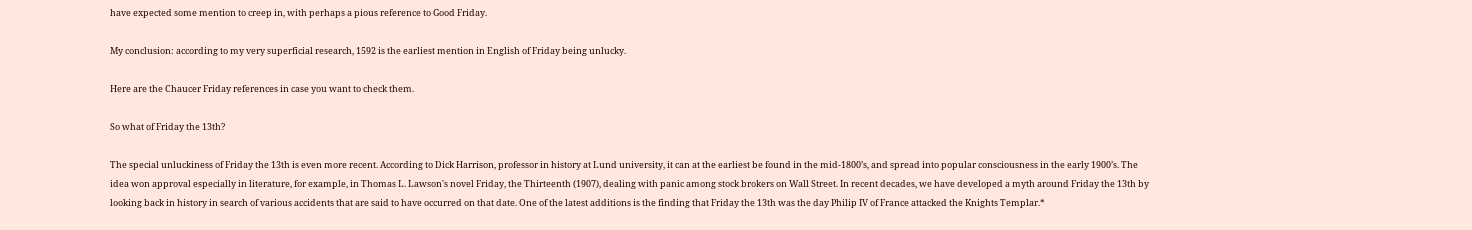have expected some mention to creep in, with perhaps a pious reference to Good Friday.

My conclusion: according to my very superficial research, 1592 is the earliest mention in English of Friday being unlucky.

Here are the Chaucer Friday references in case you want to check them.

So what of Friday the 13th?

The special unluckiness of Friday the 13th is even more recent. According to Dick Harrison, professor in history at Lund university, it can at the earliest be found in the mid-1800’s, and spread into popular consciousness in the early 1900’s. The idea won approval especially in literature, for example, in Thomas L. Lawson's novel Friday, the Thirteenth (1907), dealing with panic among stock brokers on Wall Street. In recent decades, we have developed a myth around Friday the 13th by looking back in history in search of various accidents that are said to have occurred on that date. One of the latest additions is the finding that Friday the 13th was the day Philip IV of France attacked the Knights Templar.*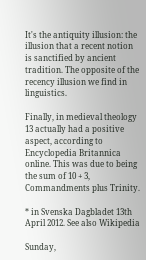It's the antiquity illusion: the illusion that a recent notion is sanctified by ancient tradition. The opposite of the recency illusion we find in linguistics.

Finally, in medieval theology 13 actually had a positive aspect, according to Encyclopedia Britannica online. This was due to being the sum of 10 + 3, Commandments plus Trinity.

* in Svenska Dagbladet 13th April 2012. See also Wikipedia

Sunday,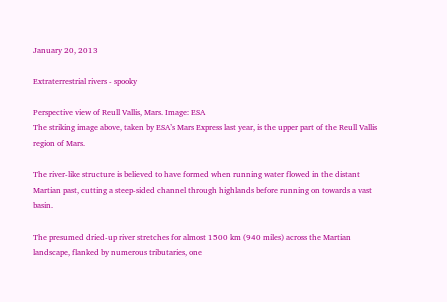January 20, 2013

Extraterrestrial rivers - spooky

Perspective view of Reull Vallis, Mars. Image: ESA
The striking image above, taken by ESA’s Mars Express last year, is the upper part of the Reull Vallis region of Mars.

The river-like structure is believed to have formed when running water flowed in the distant Martian past, cutting a steep-sided channel through highlands before running on towards a vast basin.

The presumed dried-up river stretches for almost 1500 km (940 miles) across the Martian landscape, flanked by numerous tributaries, one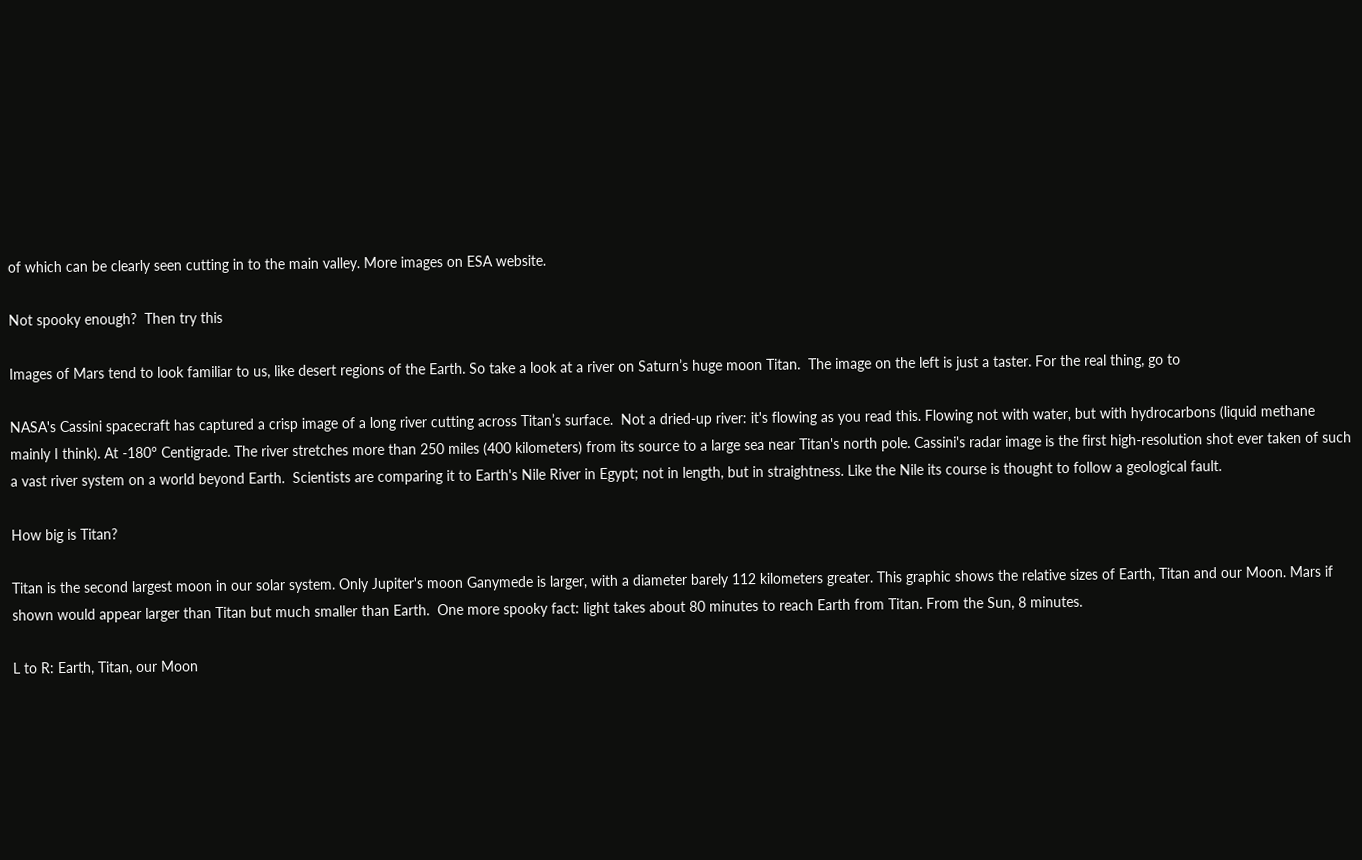of which can be clearly seen cutting in to the main valley. More images on ESA website.

Not spooky enough?  Then try this

Images of Mars tend to look familiar to us, like desert regions of the Earth. So take a look at a river on Saturn’s huge moon Titan.  The image on the left is just a taster. For the real thing, go to

NASA's Cassini spacecraft has captured a crisp image of a long river cutting across Titan’s surface.  Not a dried-up river: it's flowing as you read this. Flowing not with water, but with hydrocarbons (liquid methane mainly I think). At -180° Centigrade. The river stretches more than 250 miles (400 kilometers) from its source to a large sea near Titan's north pole. Cassini's radar image is the first high-resolution shot ever taken of such a vast river system on a world beyond Earth.  Scientists are comparing it to Earth's Nile River in Egypt; not in length, but in straightness. Like the Nile its course is thought to follow a geological fault.

How big is Titan?

Titan is the second largest moon in our solar system. Only Jupiter's moon Ganymede is larger, with a diameter barely 112 kilometers greater. This graphic shows the relative sizes of Earth, Titan and our Moon. Mars if shown would appear larger than Titan but much smaller than Earth.  One more spooky fact: light takes about 80 minutes to reach Earth from Titan. From the Sun, 8 minutes.

L to R: Earth, Titan, our Moon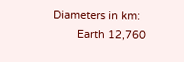Diameters in km:
        Earth 12,760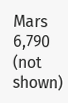Mars 6,790 (not shown)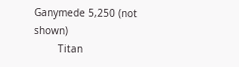Ganymede 5,250 (not shown)
        Titan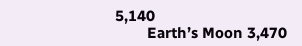5,140
        Earth’s Moon 3,470